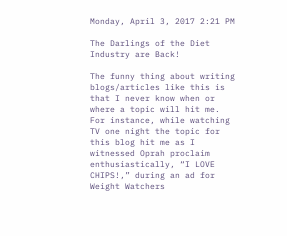Monday, April 3, 2017 2:21 PM

The Darlings of the Diet Industry are Back!

The funny thing about writing blogs/articles like this is that I never know when or where a topic will hit me.  For instance, while watching TV one night the topic for this blog hit me as I witnessed Oprah proclaim enthusiastically, “I LOVE CHIPS!,” during an ad for Weight Watchers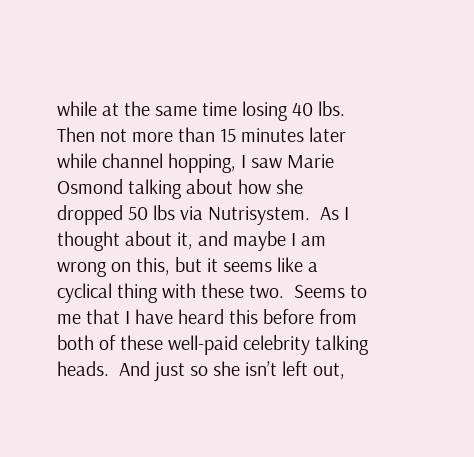while at the same time losing 40 lbs.  Then not more than 15 minutes later while channel hopping, I saw Marie Osmond talking about how she dropped 50 lbs via Nutrisystem.  As I thought about it, and maybe I am wrong on this, but it seems like a cyclical thing with these two.  Seems to me that I have heard this before from both of these well-paid celebrity talking heads.  And just so she isn’t left out,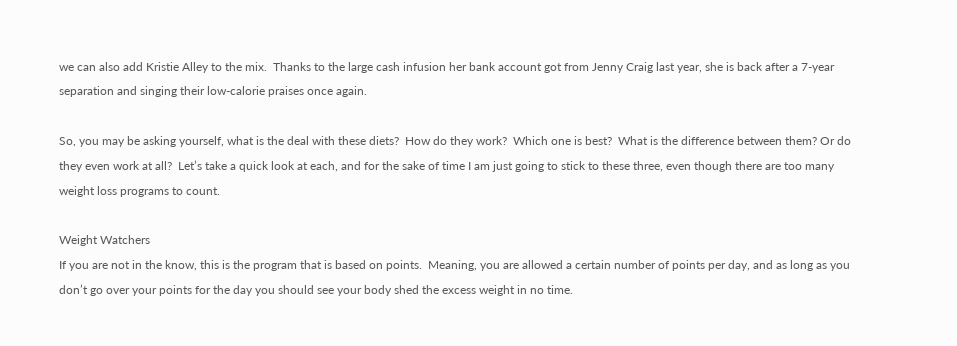we can also add Kristie Alley to the mix.  Thanks to the large cash infusion her bank account got from Jenny Craig last year, she is back after a 7-year separation and singing their low-calorie praises once again.

So, you may be asking yourself, what is the deal with these diets?  How do they work?  Which one is best?  What is the difference between them? Or do they even work at all?  Let’s take a quick look at each, and for the sake of time I am just going to stick to these three, even though there are too many weight loss programs to count.

Weight Watchers
If you are not in the know, this is the program that is based on points.  Meaning, you are allowed a certain number of points per day, and as long as you don’t go over your points for the day you should see your body shed the excess weight in no time.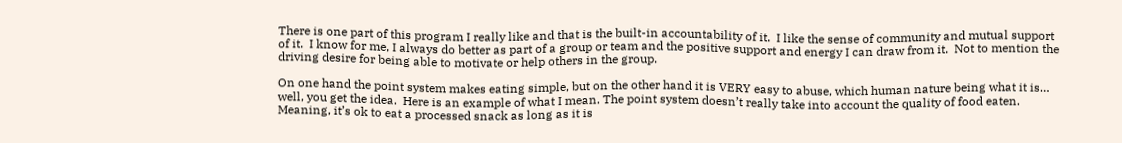There is one part of this program I really like and that is the built-in accountability of it.  I like the sense of community and mutual support of it.  I know for me, I always do better as part of a group or team and the positive support and energy I can draw from it.  Not to mention the driving desire for being able to motivate or help others in the group.

On one hand the point system makes eating simple, but on the other hand it is VERY easy to abuse, which human nature being what it is… well, you get the idea.  Here is an example of what I mean. The point system doesn’t really take into account the quality of food eaten.  Meaning, it’s ok to eat a processed snack as long as it is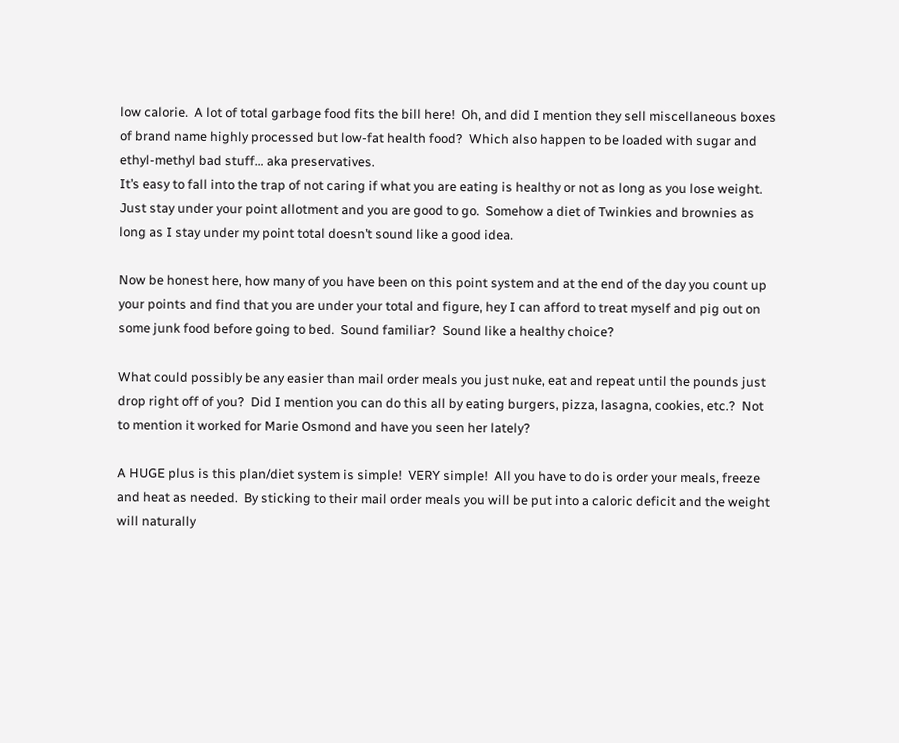low calorie.  A lot of total garbage food fits the bill here!  Oh, and did I mention they sell miscellaneous boxes of brand name highly processed but low-fat health food?  Which also happen to be loaded with sugar and ethyl-methyl bad stuff… aka preservatives.
It’s easy to fall into the trap of not caring if what you are eating is healthy or not as long as you lose weight.  Just stay under your point allotment and you are good to go.  Somehow a diet of Twinkies and brownies as long as I stay under my point total doesn’t sound like a good idea.

Now be honest here, how many of you have been on this point system and at the end of the day you count up your points and find that you are under your total and figure, hey I can afford to treat myself and pig out on some junk food before going to bed.  Sound familiar?  Sound like a healthy choice?

What could possibly be any easier than mail order meals you just nuke, eat and repeat until the pounds just drop right off of you?  Did I mention you can do this all by eating burgers, pizza, lasagna, cookies, etc.?  Not to mention it worked for Marie Osmond and have you seen her lately?

A HUGE plus is this plan/diet system is simple!  VERY simple!  All you have to do is order your meals, freeze and heat as needed.  By sticking to their mail order meals you will be put into a caloric deficit and the weight will naturally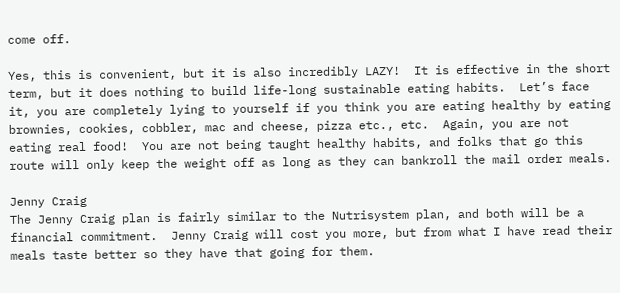come off.

Yes, this is convenient, but it is also incredibly LAZY!  It is effective in the short term, but it does nothing to build life-long sustainable eating habits.  Let’s face it, you are completely lying to yourself if you think you are eating healthy by eating brownies, cookies, cobbler, mac and cheese, pizza etc., etc.  Again, you are not eating real food!  You are not being taught healthy habits, and folks that go this route will only keep the weight off as long as they can bankroll the mail order meals.

Jenny Craig
The Jenny Craig plan is fairly similar to the Nutrisystem plan, and both will be a financial commitment.  Jenny Craig will cost you more, but from what I have read their meals taste better so they have that going for them.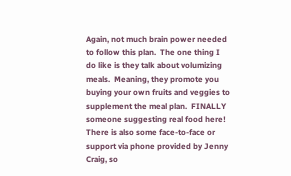Again, not much brain power needed to follow this plan.  The one thing I do like is they talk about volumizing meals.  Meaning, they promote you buying your own fruits and veggies to supplement the meal plan.  FINALLY someone suggesting real food here!  There is also some face-to-face or support via phone provided by Jenny Craig, so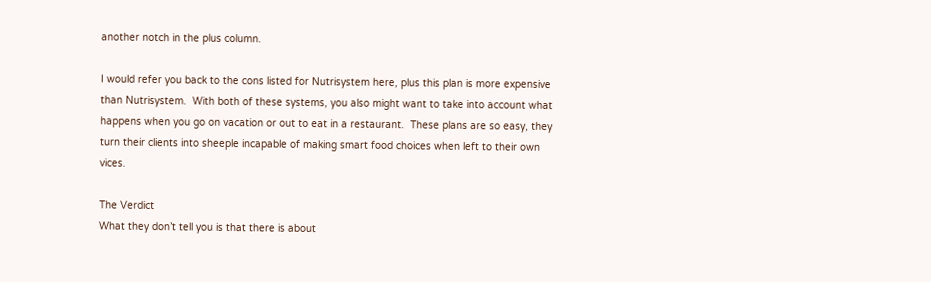another notch in the plus column.

I would refer you back to the cons listed for Nutrisystem here, plus this plan is more expensive than Nutrisystem.  With both of these systems, you also might want to take into account what happens when you go on vacation or out to eat in a restaurant.  These plans are so easy, they turn their clients into sheeple incapable of making smart food choices when left to their own vices.

The Verdict
What they don’t tell you is that there is about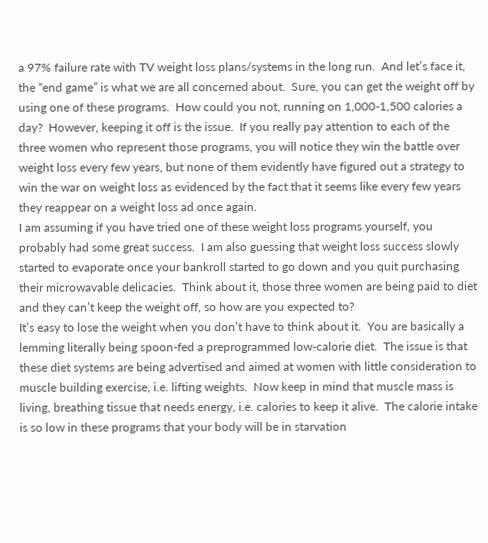a 97% failure rate with TV weight loss plans/systems in the long run.  And let’s face it, the “end game” is what we are all concerned about.  Sure, you can get the weight off by using one of these programs.  How could you not, running on 1,000-1,500 calories a day?  However, keeping it off is the issue.  If you really pay attention to each of the three women who represent those programs, you will notice they win the battle over weight loss every few years, but none of them evidently have figured out a strategy to win the war on weight loss as evidenced by the fact that it seems like every few years they reappear on a weight loss ad once again.
I am assuming if you have tried one of these weight loss programs yourself, you probably had some great success.  I am also guessing that weight loss success slowly started to evaporate once your bankroll started to go down and you quit purchasing their microwavable delicacies.  Think about it, those three women are being paid to diet and they can’t keep the weight off, so how are you expected to?
It’s easy to lose the weight when you don’t have to think about it.  You are basically a lemming literally being spoon-fed a preprogrammed low-calorie diet.  The issue is that these diet systems are being advertised and aimed at women with little consideration to muscle building exercise, i.e. lifting weights.  Now keep in mind that muscle mass is living, breathing tissue that needs energy, i.e. calories to keep it alive.  The calorie intake is so low in these programs that your body will be in starvation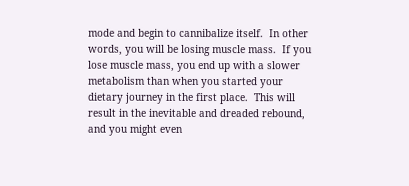mode and begin to cannibalize itself.  In other words, you will be losing muscle mass.  If you lose muscle mass, you end up with a slower metabolism than when you started your dietary journey in the first place.  This will result in the inevitable and dreaded rebound, and you might even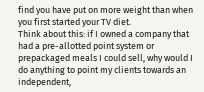find you have put on more weight than when you first started your TV diet.
Think about this: if I owned a company that had a pre-allotted point system or prepackaged meals I could sell, why would I do anything to point my clients towards an independent,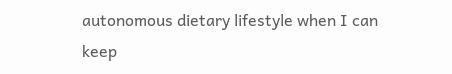autonomous dietary lifestyle when I can keep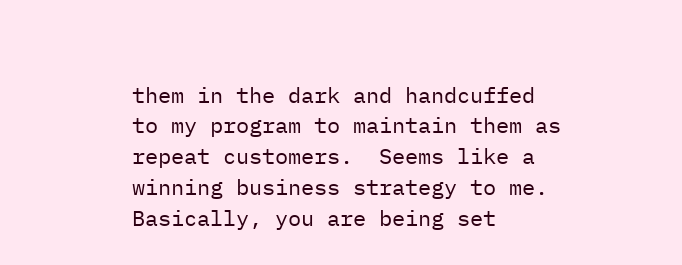them in the dark and handcuffed to my program to maintain them as repeat customers.  Seems like a winning business strategy to me.  Basically, you are being set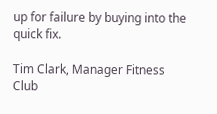up for failure by buying into the quick fix.

Tim Clark, Manager Fitness Club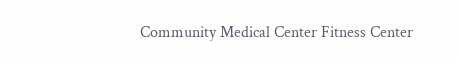Community Medical Center Fitness Center